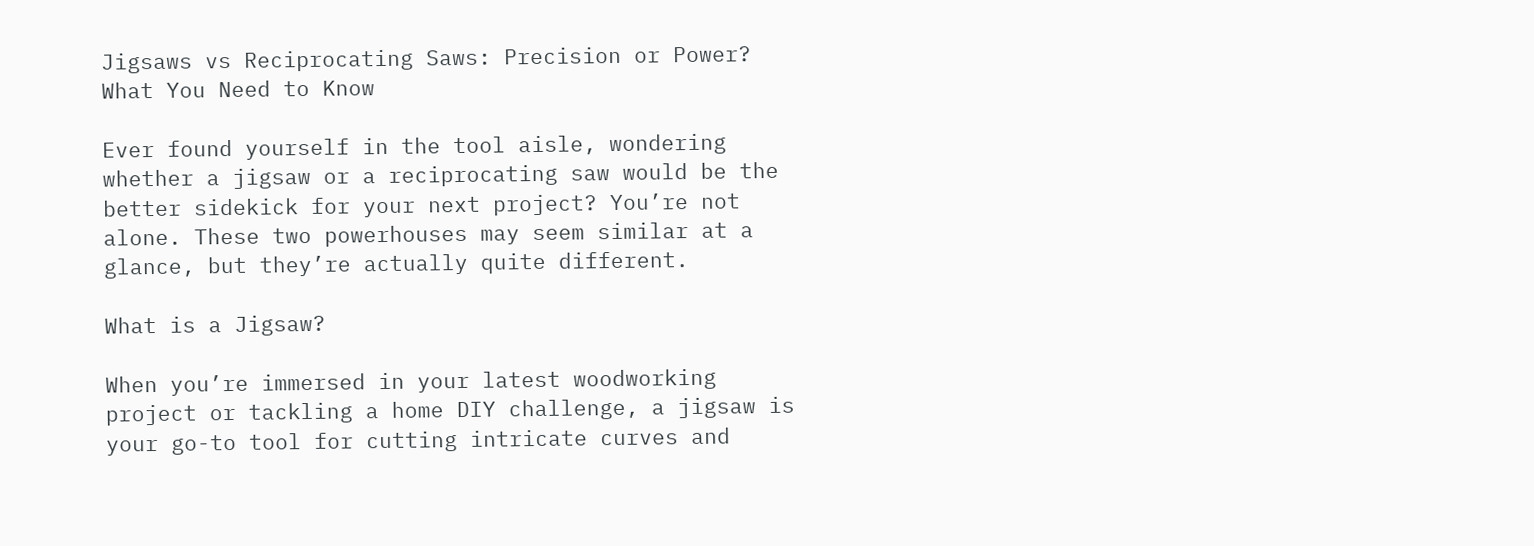Jigsaws vs Reciprocating Saws: Precision or Power? What You Need to Know

Ever found yourself in the tool aisle, wondering whether a jigsaw or a reciprocating saw would be the better sidekick for your next project? You’re not alone. These two powerhouses may seem similar at a glance, but they’re actually quite different.

What is a Jigsaw?

When you’re immersed in your latest woodworking project or tackling a home DIY challenge, a jigsaw is your go-to tool for cutting intricate curves and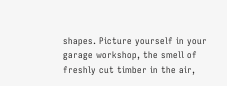shapes. Picture yourself in your garage workshop, the smell of freshly cut timber in the air,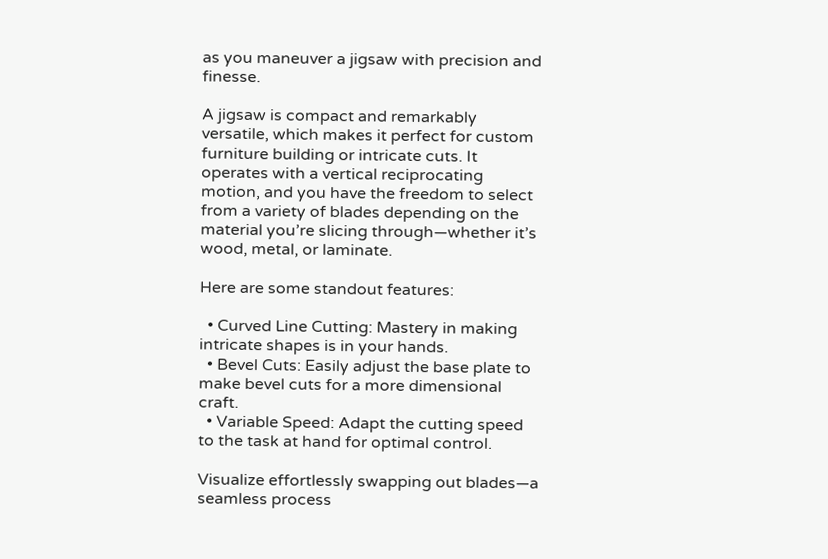as you maneuver a jigsaw with precision and finesse.

A jigsaw is compact and remarkably versatile, which makes it perfect for custom furniture building or intricate cuts. It operates with a vertical reciprocating motion, and you have the freedom to select from a variety of blades depending on the material you’re slicing through—whether it’s wood, metal, or laminate.

Here are some standout features:

  • Curved Line Cutting: Mastery in making intricate shapes is in your hands.
  • Bevel Cuts: Easily adjust the base plate to make bevel cuts for a more dimensional craft.
  • Variable Speed: Adapt the cutting speed to the task at hand for optimal control.

Visualize effortlessly swapping out blades—a seamless process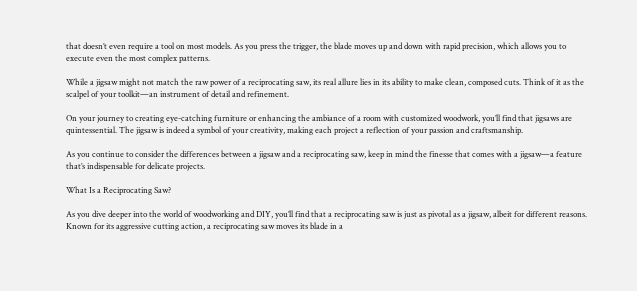that doesn’t even require a tool on most models. As you press the trigger, the blade moves up and down with rapid precision, which allows you to execute even the most complex patterns.

While a jigsaw might not match the raw power of a reciprocating saw, its real allure lies in its ability to make clean, composed cuts. Think of it as the scalpel of your toolkit—an instrument of detail and refinement.

On your journey to creating eye-catching furniture or enhancing the ambiance of a room with customized woodwork, you’ll find that jigsaws are quintessential. The jigsaw is indeed a symbol of your creativity, making each project a reflection of your passion and craftsmanship.

As you continue to consider the differences between a jigsaw and a reciprocating saw, keep in mind the finesse that comes with a jigsaw—a feature that’s indispensable for delicate projects.

What Is a Reciprocating Saw?

As you dive deeper into the world of woodworking and DIY, you’ll find that a reciprocating saw is just as pivotal as a jigsaw, albeit for different reasons. Known for its aggressive cutting action, a reciprocating saw moves its blade in a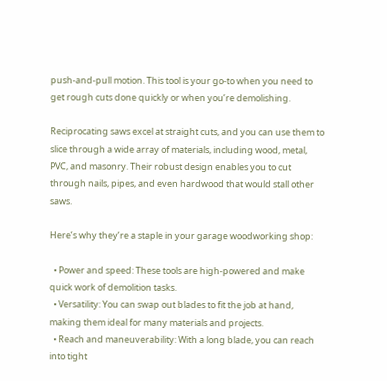push-and-pull motion. This tool is your go-to when you need to get rough cuts done quickly or when you’re demolishing.

Reciprocating saws excel at straight cuts, and you can use them to slice through a wide array of materials, including wood, metal, PVC, and masonry. Their robust design enables you to cut through nails, pipes, and even hardwood that would stall other saws.

Here’s why they’re a staple in your garage woodworking shop:

  • Power and speed: These tools are high-powered and make quick work of demolition tasks.
  • Versatility: You can swap out blades to fit the job at hand, making them ideal for many materials and projects.
  • Reach and maneuverability: With a long blade, you can reach into tight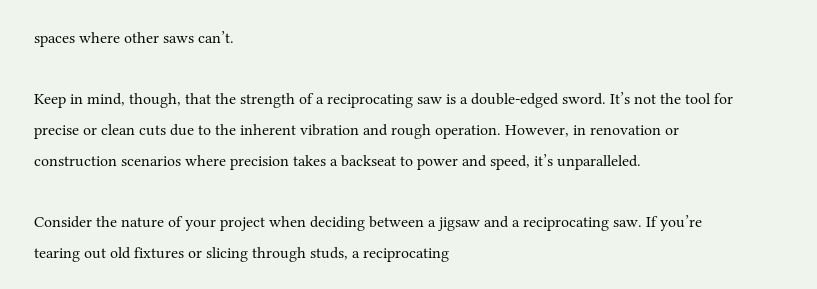spaces where other saws can’t.

Keep in mind, though, that the strength of a reciprocating saw is a double-edged sword. It’s not the tool for precise or clean cuts due to the inherent vibration and rough operation. However, in renovation or construction scenarios where precision takes a backseat to power and speed, it’s unparalleled.

Consider the nature of your project when deciding between a jigsaw and a reciprocating saw. If you’re tearing out old fixtures or slicing through studs, a reciprocating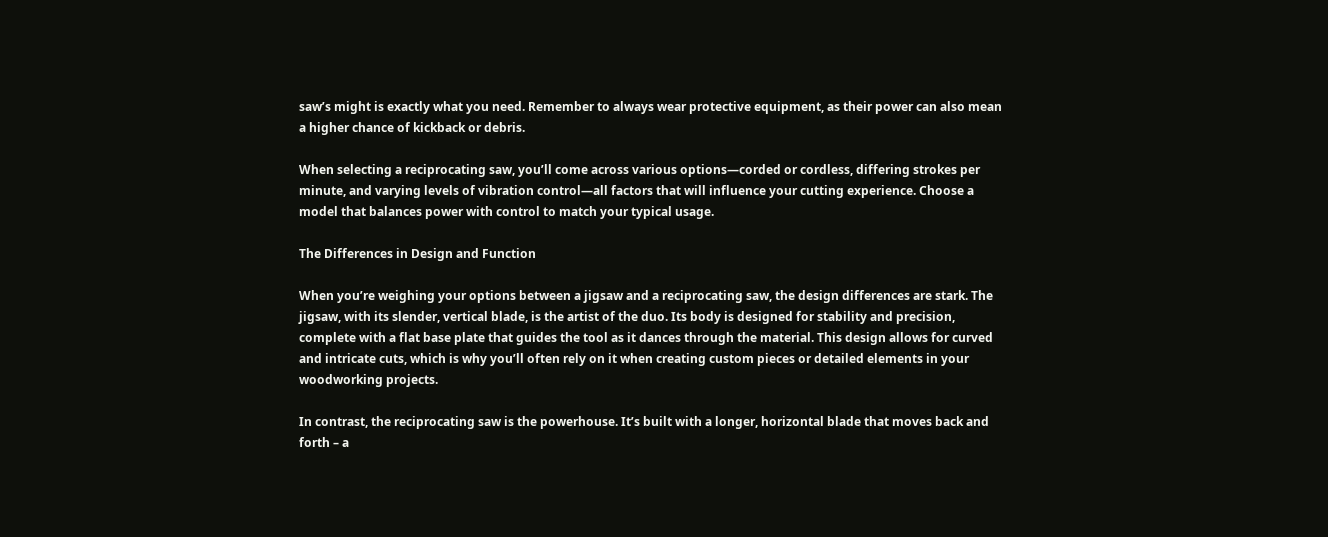saw’s might is exactly what you need. Remember to always wear protective equipment, as their power can also mean a higher chance of kickback or debris.

When selecting a reciprocating saw, you’ll come across various options—corded or cordless, differing strokes per minute, and varying levels of vibration control—all factors that will influence your cutting experience. Choose a model that balances power with control to match your typical usage.

The Differences in Design and Function

When you’re weighing your options between a jigsaw and a reciprocating saw, the design differences are stark. The jigsaw, with its slender, vertical blade, is the artist of the duo. Its body is designed for stability and precision, complete with a flat base plate that guides the tool as it dances through the material. This design allows for curved and intricate cuts, which is why you’ll often rely on it when creating custom pieces or detailed elements in your woodworking projects.

In contrast, the reciprocating saw is the powerhouse. It’s built with a longer, horizontal blade that moves back and forth – a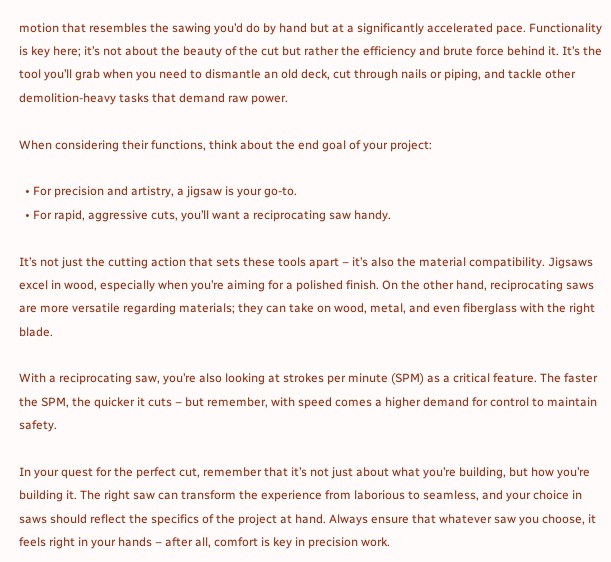motion that resembles the sawing you’d do by hand but at a significantly accelerated pace. Functionality is key here; it’s not about the beauty of the cut but rather the efficiency and brute force behind it. It’s the tool you’ll grab when you need to dismantle an old deck, cut through nails or piping, and tackle other demolition-heavy tasks that demand raw power.

When considering their functions, think about the end goal of your project:

  • For precision and artistry, a jigsaw is your go-to.
  • For rapid, aggressive cuts, you’ll want a reciprocating saw handy.

It’s not just the cutting action that sets these tools apart – it’s also the material compatibility. Jigsaws excel in wood, especially when you’re aiming for a polished finish. On the other hand, reciprocating saws are more versatile regarding materials; they can take on wood, metal, and even fiberglass with the right blade.

With a reciprocating saw, you’re also looking at strokes per minute (SPM) as a critical feature. The faster the SPM, the quicker it cuts – but remember, with speed comes a higher demand for control to maintain safety.

In your quest for the perfect cut, remember that it’s not just about what you’re building, but how you’re building it. The right saw can transform the experience from laborious to seamless, and your choice in saws should reflect the specifics of the project at hand. Always ensure that whatever saw you choose, it feels right in your hands – after all, comfort is key in precision work.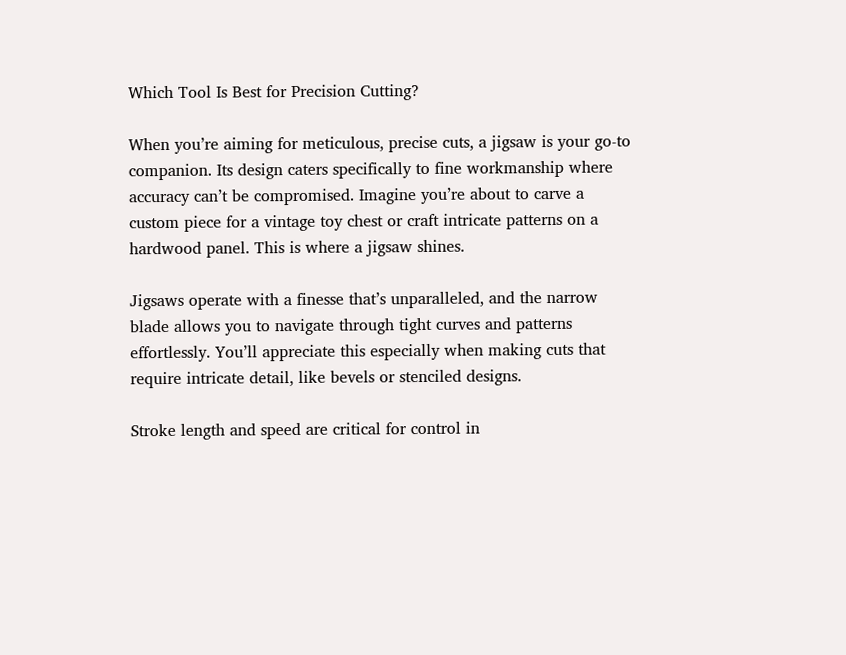Which Tool Is Best for Precision Cutting?

When you’re aiming for meticulous, precise cuts, a jigsaw is your go-to companion. Its design caters specifically to fine workmanship where accuracy can’t be compromised. Imagine you’re about to carve a custom piece for a vintage toy chest or craft intricate patterns on a hardwood panel. This is where a jigsaw shines.

Jigsaws operate with a finesse that’s unparalleled, and the narrow blade allows you to navigate through tight curves and patterns effortlessly. You’ll appreciate this especially when making cuts that require intricate detail, like bevels or stenciled designs.

Stroke length and speed are critical for control in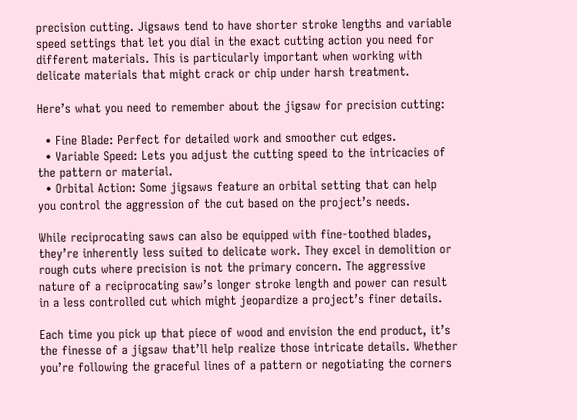precision cutting. Jigsaws tend to have shorter stroke lengths and variable speed settings that let you dial in the exact cutting action you need for different materials. This is particularly important when working with delicate materials that might crack or chip under harsh treatment.

Here’s what you need to remember about the jigsaw for precision cutting:

  • Fine Blade: Perfect for detailed work and smoother cut edges.
  • Variable Speed: Lets you adjust the cutting speed to the intricacies of the pattern or material.
  • Orbital Action: Some jigsaws feature an orbital setting that can help you control the aggression of the cut based on the project’s needs.

While reciprocating saws can also be equipped with fine-toothed blades, they’re inherently less suited to delicate work. They excel in demolition or rough cuts where precision is not the primary concern. The aggressive nature of a reciprocating saw’s longer stroke length and power can result in a less controlled cut which might jeopardize a project’s finer details.

Each time you pick up that piece of wood and envision the end product, it’s the finesse of a jigsaw that’ll help realize those intricate details. Whether you’re following the graceful lines of a pattern or negotiating the corners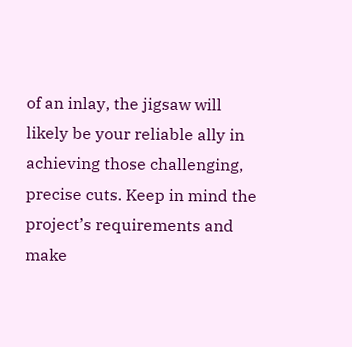of an inlay, the jigsaw will likely be your reliable ally in achieving those challenging, precise cuts. Keep in mind the project’s requirements and make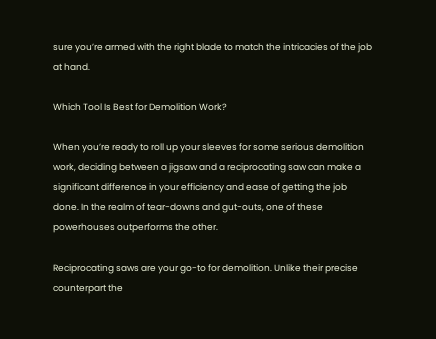sure you’re armed with the right blade to match the intricacies of the job at hand.

Which Tool Is Best for Demolition Work?

When you’re ready to roll up your sleeves for some serious demolition work, deciding between a jigsaw and a reciprocating saw can make a significant difference in your efficiency and ease of getting the job done. In the realm of tear-downs and gut-outs, one of these powerhouses outperforms the other.

Reciprocating saws are your go-to for demolition. Unlike their precise counterpart the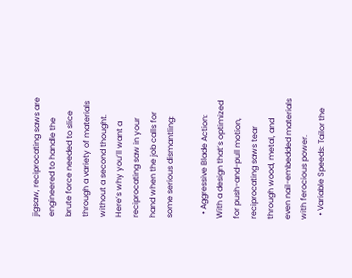jigsaw, reciprocating saws are engineered to handle the brute force needed to slice through a variety of materials without a second thought. Here’s why you’ll want a reciprocating saw in your hand when the job calls for some serious dismantling:

  • Aggressive Blade Action: With a design that’s optimized for push-and-pull motion, reciprocating saws tear through wood, metal, and even nail-embedded materials with ferocious power.
  • Variable Speeds: Tailor the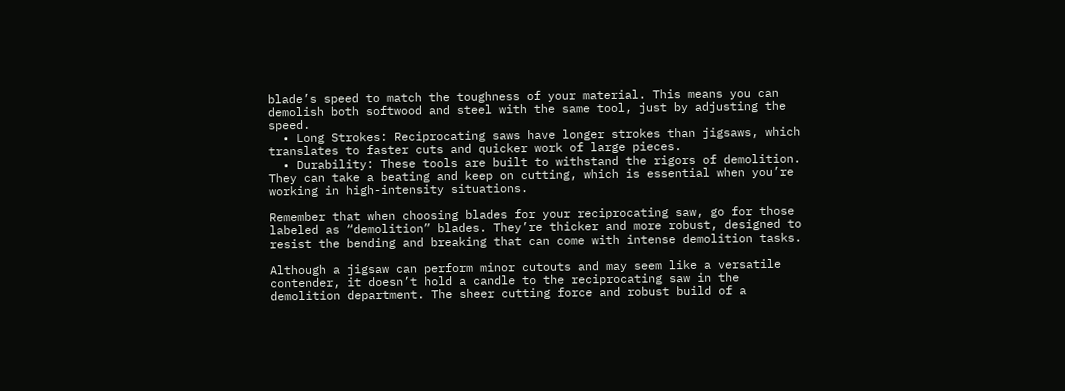blade’s speed to match the toughness of your material. This means you can demolish both softwood and steel with the same tool, just by adjusting the speed.
  • Long Strokes: Reciprocating saws have longer strokes than jigsaws, which translates to faster cuts and quicker work of large pieces.
  • Durability: These tools are built to withstand the rigors of demolition. They can take a beating and keep on cutting, which is essential when you’re working in high-intensity situations.

Remember that when choosing blades for your reciprocating saw, go for those labeled as “demolition” blades. They’re thicker and more robust, designed to resist the bending and breaking that can come with intense demolition tasks.

Although a jigsaw can perform minor cutouts and may seem like a versatile contender, it doesn’t hold a candle to the reciprocating saw in the demolition department. The sheer cutting force and robust build of a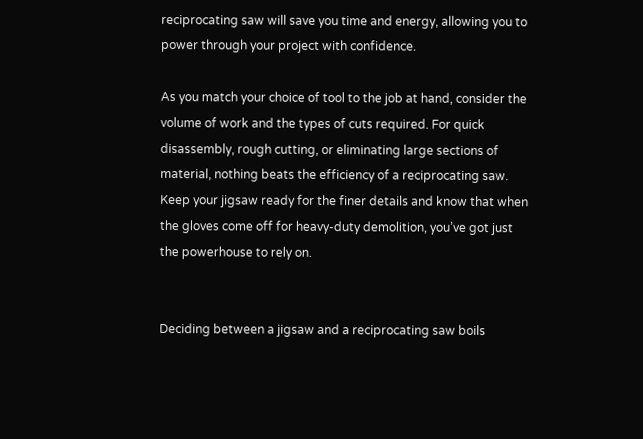reciprocating saw will save you time and energy, allowing you to power through your project with confidence.

As you match your choice of tool to the job at hand, consider the volume of work and the types of cuts required. For quick disassembly, rough cutting, or eliminating large sections of material, nothing beats the efficiency of a reciprocating saw. Keep your jigsaw ready for the finer details and know that when the gloves come off for heavy-duty demolition, you’ve got just the powerhouse to rely on.


Deciding between a jigsaw and a reciprocating saw boils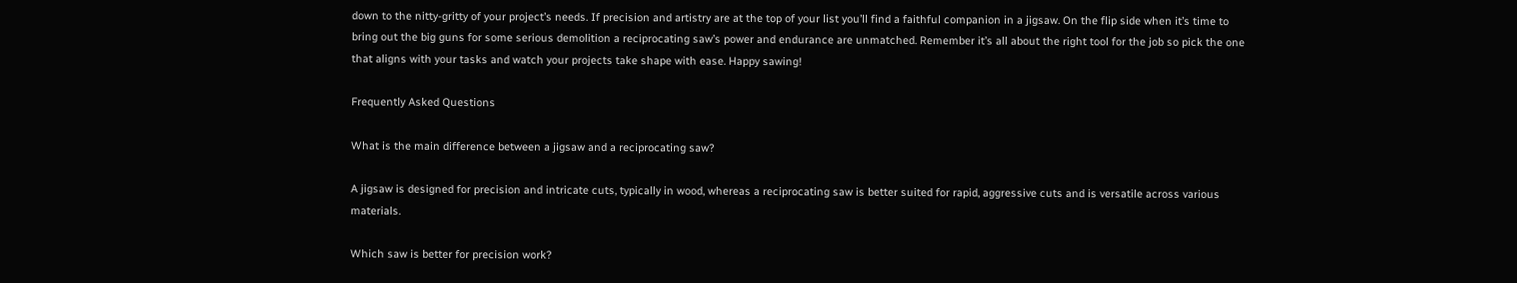down to the nitty-gritty of your project’s needs. If precision and artistry are at the top of your list you’ll find a faithful companion in a jigsaw. On the flip side when it’s time to bring out the big guns for some serious demolition a reciprocating saw’s power and endurance are unmatched. Remember it’s all about the right tool for the job so pick the one that aligns with your tasks and watch your projects take shape with ease. Happy sawing!

Frequently Asked Questions

What is the main difference between a jigsaw and a reciprocating saw?

A jigsaw is designed for precision and intricate cuts, typically in wood, whereas a reciprocating saw is better suited for rapid, aggressive cuts and is versatile across various materials.

Which saw is better for precision work?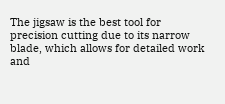The jigsaw is the best tool for precision cutting due to its narrow blade, which allows for detailed work and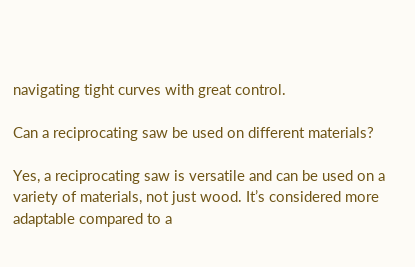navigating tight curves with great control.

Can a reciprocating saw be used on different materials?

Yes, a reciprocating saw is versatile and can be used on a variety of materials, not just wood. It’s considered more adaptable compared to a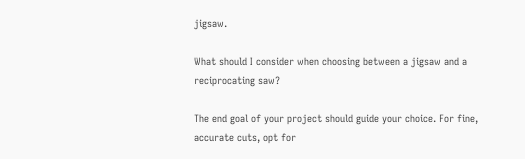jigsaw.

What should I consider when choosing between a jigsaw and a reciprocating saw?

The end goal of your project should guide your choice. For fine, accurate cuts, opt for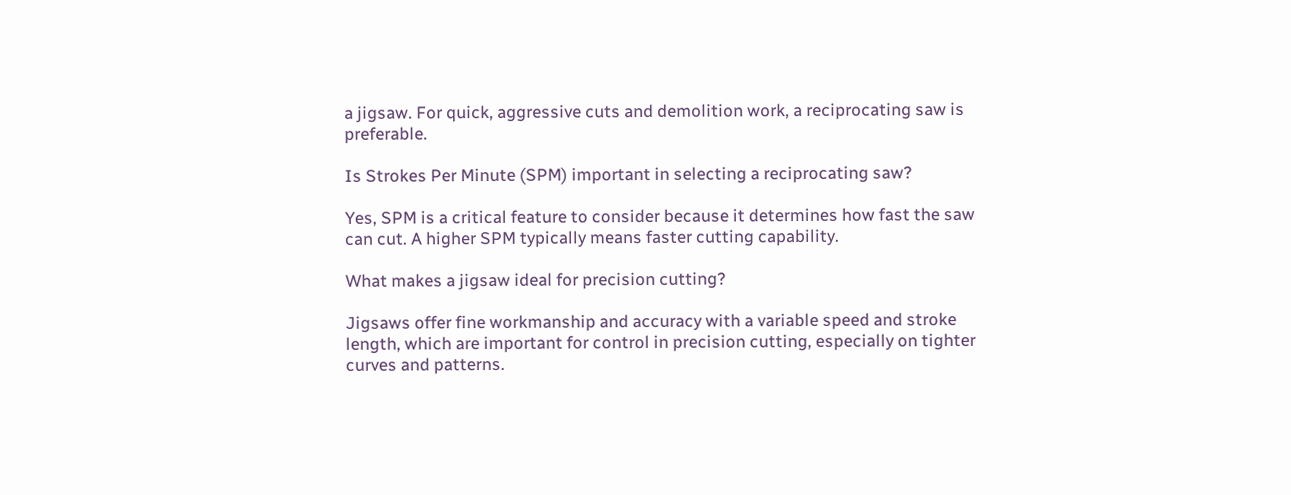a jigsaw. For quick, aggressive cuts and demolition work, a reciprocating saw is preferable.

Is Strokes Per Minute (SPM) important in selecting a reciprocating saw?

Yes, SPM is a critical feature to consider because it determines how fast the saw can cut. A higher SPM typically means faster cutting capability.

What makes a jigsaw ideal for precision cutting?

Jigsaws offer fine workmanship and accuracy with a variable speed and stroke length, which are important for control in precision cutting, especially on tighter curves and patterns.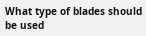What type of blades should be used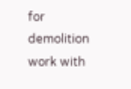for demolition work with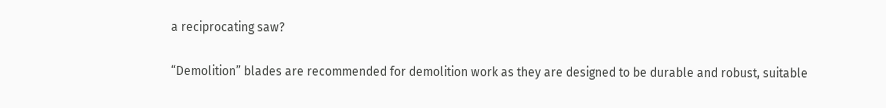a reciprocating saw?

“Demolition” blades are recommended for demolition work as they are designed to be durable and robust, suitable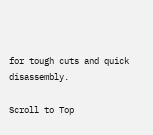for tough cuts and quick disassembly.

Scroll to Top